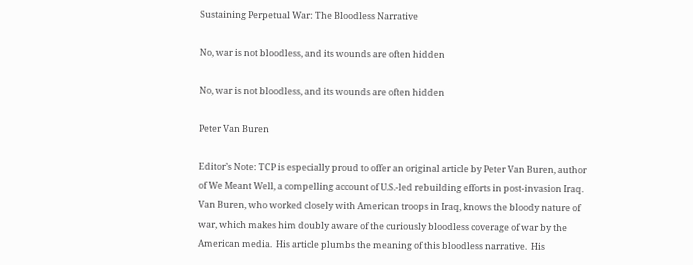Sustaining Perpetual War: The Bloodless Narrative

No, war is not bloodless, and its wounds are often hidden

No, war is not bloodless, and its wounds are often hidden

Peter Van Buren

Editor’s Note: TCP is especially proud to offer an original article by Peter Van Buren, author of We Meant Well, a compelling account of U.S.-led rebuilding efforts in post-invasion Iraq.  Van Buren, who worked closely with American troops in Iraq, knows the bloody nature of war, which makes him doubly aware of the curiously bloodless coverage of war by the American media.  His article plumbs the meaning of this bloodless narrative.  His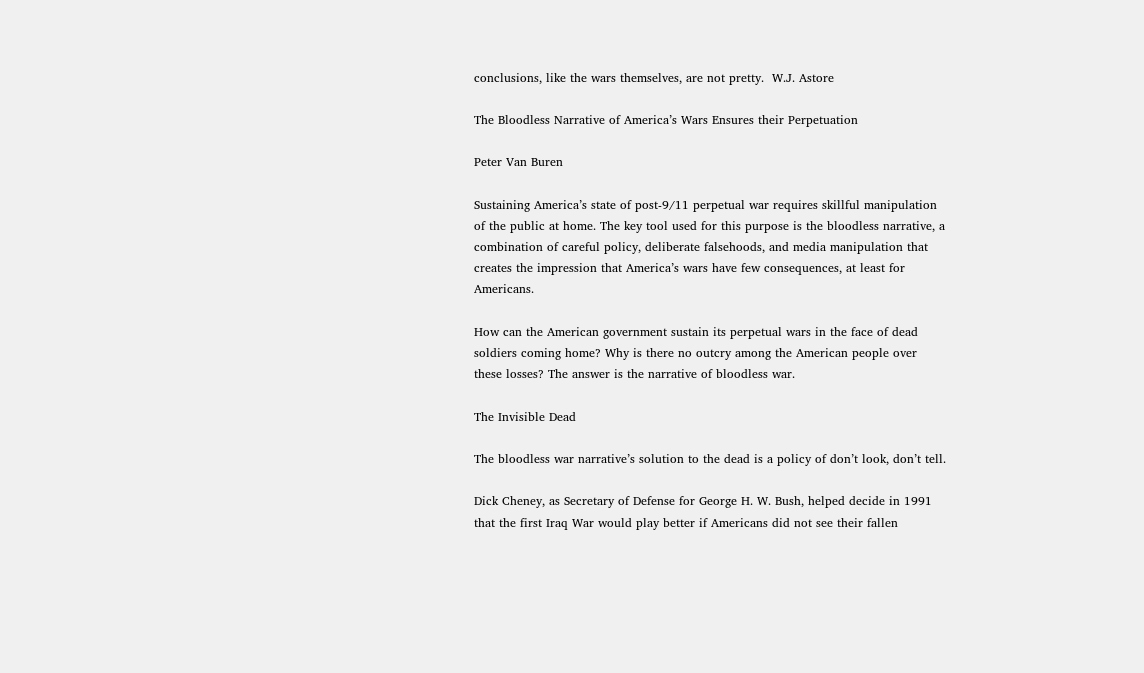conclusions, like the wars themselves, are not pretty.  W.J. Astore

The Bloodless Narrative of America’s Wars Ensures their Perpetuation

Peter Van Buren

Sustaining America’s state of post-9/11 perpetual war requires skillful manipulation of the public at home. The key tool used for this purpose is the bloodless narrative, a combination of careful policy, deliberate falsehoods, and media manipulation that creates the impression that America’s wars have few consequences, at least for Americans.

How can the American government sustain its perpetual wars in the face of dead soldiers coming home? Why is there no outcry among the American people over these losses? The answer is the narrative of bloodless war.

The Invisible Dead

The bloodless war narrative’s solution to the dead is a policy of don’t look, don’t tell.

Dick Cheney, as Secretary of Defense for George H. W. Bush, helped decide in 1991 that the first Iraq War would play better if Americans did not see their fallen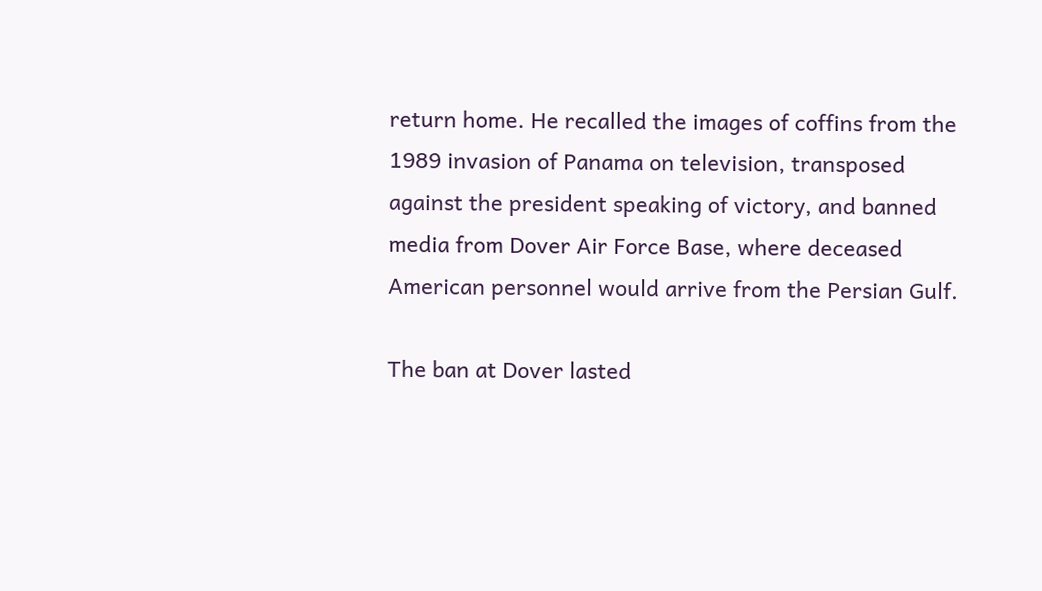return home. He recalled the images of coffins from the 1989 invasion of Panama on television, transposed against the president speaking of victory, and banned media from Dover Air Force Base, where deceased American personnel would arrive from the Persian Gulf.

The ban at Dover lasted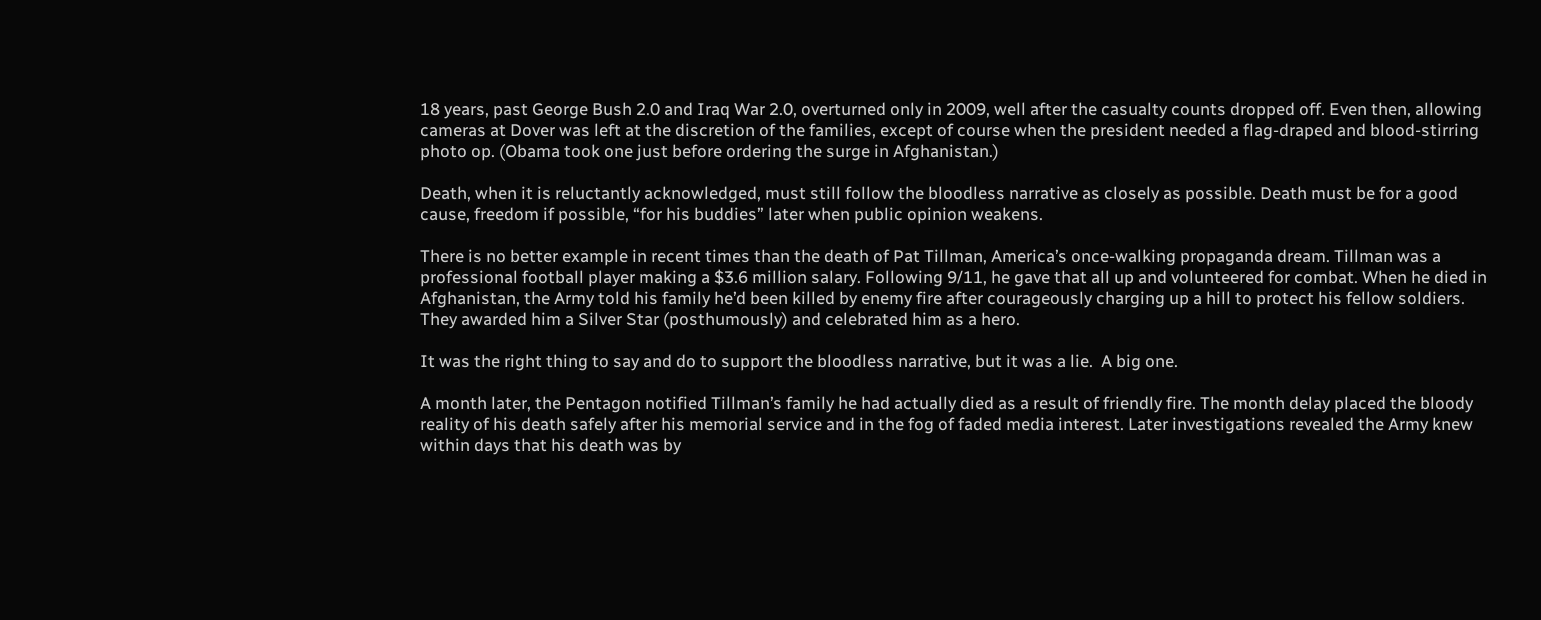18 years, past George Bush 2.0 and Iraq War 2.0, overturned only in 2009, well after the casualty counts dropped off. Even then, allowing cameras at Dover was left at the discretion of the families, except of course when the president needed a flag-draped and blood-stirring photo op. (Obama took one just before ordering the surge in Afghanistan.)

Death, when it is reluctantly acknowledged, must still follow the bloodless narrative as closely as possible. Death must be for a good cause, freedom if possible, “for his buddies” later when public opinion weakens.

There is no better example in recent times than the death of Pat Tillman, America’s once-walking propaganda dream. Tillman was a professional football player making a $3.6 million salary. Following 9/11, he gave that all up and volunteered for combat. When he died in Afghanistan, the Army told his family he’d been killed by enemy fire after courageously charging up a hill to protect his fellow soldiers.  They awarded him a Silver Star (posthumously) and celebrated him as a hero.

It was the right thing to say and do to support the bloodless narrative, but it was a lie.  A big one.

A month later, the Pentagon notified Tillman’s family he had actually died as a result of friendly fire. The month delay placed the bloody reality of his death safely after his memorial service and in the fog of faded media interest. Later investigations revealed the Army knew within days that his death was by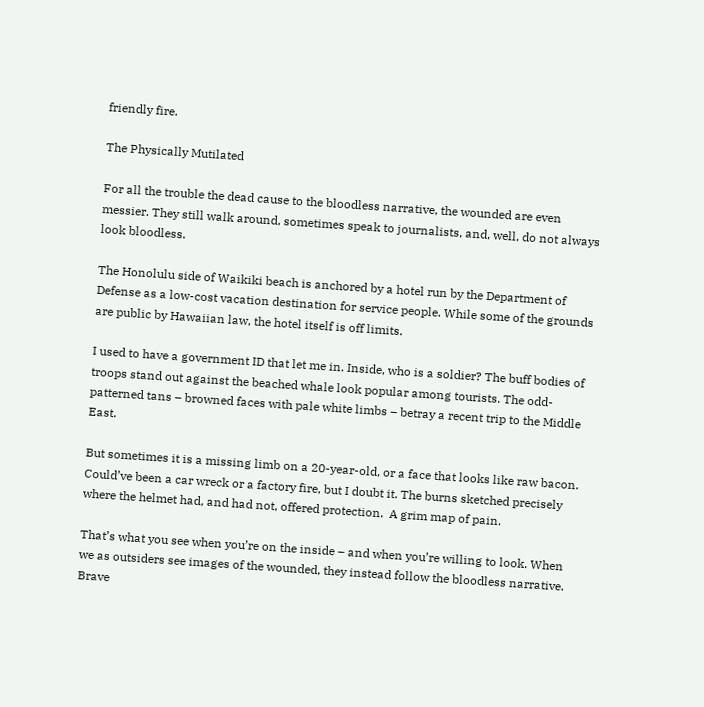friendly fire.

The Physically Mutilated

For all the trouble the dead cause to the bloodless narrative, the wounded are even messier. They still walk around, sometimes speak to journalists, and, well, do not always look bloodless.

The Honolulu side of Waikiki beach is anchored by a hotel run by the Department of Defense as a low-cost vacation destination for service people. While some of the grounds are public by Hawaiian law, the hotel itself is off limits.

I used to have a government ID that let me in. Inside, who is a soldier? The buff bodies of troops stand out against the beached whale look popular among tourists. The odd-patterned tans – browned faces with pale white limbs – betray a recent trip to the Middle East.

But sometimes it is a missing limb on a 20-year-old, or a face that looks like raw bacon. Could’ve been a car wreck or a factory fire, but I doubt it. The burns sketched precisely where the helmet had, and had not, offered protection.  A grim map of pain.

That’s what you see when you’re on the inside – and when you’re willing to look. When we as outsiders see images of the wounded, they instead follow the bloodless narrative. Brave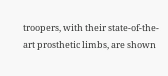troopers, with their state-of-the-art prosthetic limbs, are shown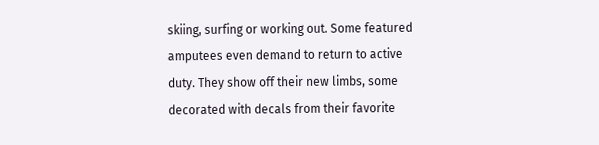skiing, surfing or working out. Some featured amputees even demand to return to active duty. They show off their new limbs, some decorated with decals from their favorite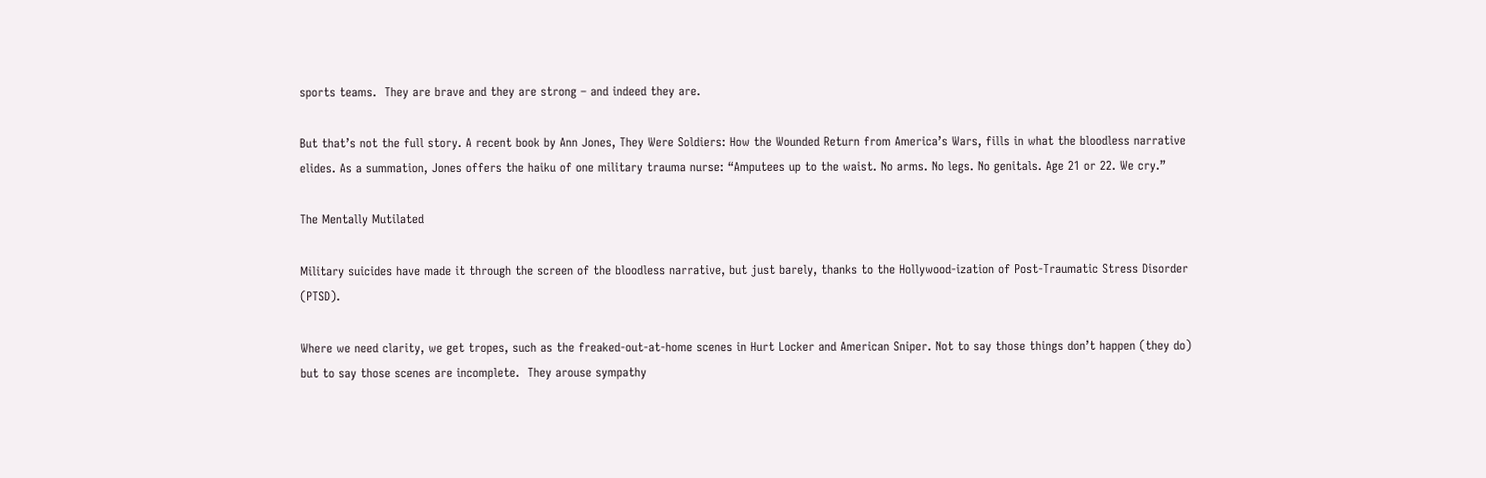sports teams.  They are brave and they are strong – and indeed they are.

But that’s not the full story. A recent book by Ann Jones, They Were Soldiers: How the Wounded Return from America’s Wars, fills in what the bloodless narrative elides. As a summation, Jones offers the haiku of one military trauma nurse: “Amputees up to the waist. No arms. No legs. No genitals. Age 21 or 22. We cry.”

The Mentally Mutilated

Military suicides have made it through the screen of the bloodless narrative, but just barely, thanks to the Hollywood-ization of Post-Traumatic Stress Disorder (PTSD).

Where we need clarity, we get tropes, such as the freaked-out-at-home scenes in Hurt Locker and American Sniper. Not to say those things don’t happen (they do) but to say those scenes are incomplete.  They arouse sympathy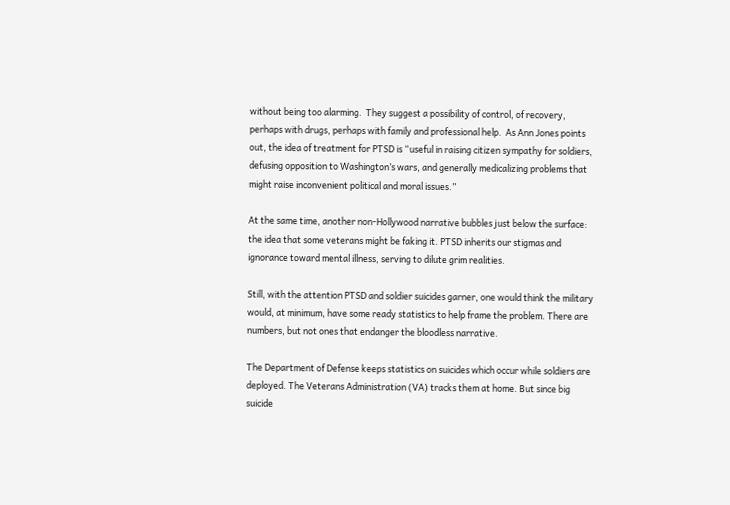without being too alarming.  They suggest a possibility of control, of recovery, perhaps with drugs, perhaps with family and professional help.  As Ann Jones points out, the idea of treatment for PTSD is “useful in raising citizen sympathy for soldiers, defusing opposition to Washington’s wars, and generally medicalizing problems that might raise inconvenient political and moral issues.”

At the same time, another non-Hollywood narrative bubbles just below the surface: the idea that some veterans might be faking it. PTSD inherits our stigmas and ignorance toward mental illness, serving to dilute grim realities.

Still, with the attention PTSD and soldier suicides garner, one would think the military would, at minimum, have some ready statistics to help frame the problem. There are numbers, but not ones that endanger the bloodless narrative.

The Department of Defense keeps statistics on suicides which occur while soldiers are deployed. The Veterans Administration (VA) tracks them at home. But since big suicide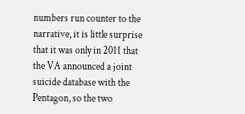numbers run counter to the narrative, it is little surprise that it was only in 2011 that the VA announced a joint suicide database with the Pentagon, so the two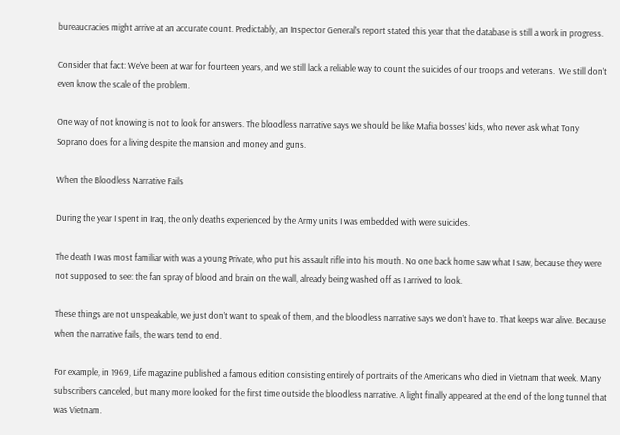bureaucracies might arrive at an accurate count. Predictably, an Inspector General’s report stated this year that the database is still a work in progress.

Consider that fact: We’ve been at war for fourteen years, and we still lack a reliable way to count the suicides of our troops and veterans.  We still don’t even know the scale of the problem.

One way of not knowing is not to look for answers. The bloodless narrative says we should be like Mafia bosses’ kids, who never ask what Tony Soprano does for a living despite the mansion and money and guns.

When the Bloodless Narrative Fails

During the year I spent in Iraq, the only deaths experienced by the Army units I was embedded with were suicides.

The death I was most familiar with was a young Private, who put his assault rifle into his mouth. No one back home saw what I saw, because they were not supposed to see: the fan spray of blood and brain on the wall, already being washed off as I arrived to look.

These things are not unspeakable, we just don’t want to speak of them, and the bloodless narrative says we don’t have to. That keeps war alive. Because when the narrative fails, the wars tend to end.

For example, in 1969, Life magazine published a famous edition consisting entirely of portraits of the Americans who died in Vietnam that week. Many subscribers canceled, but many more looked for the first time outside the bloodless narrative. A light finally appeared at the end of the long tunnel that was Vietnam.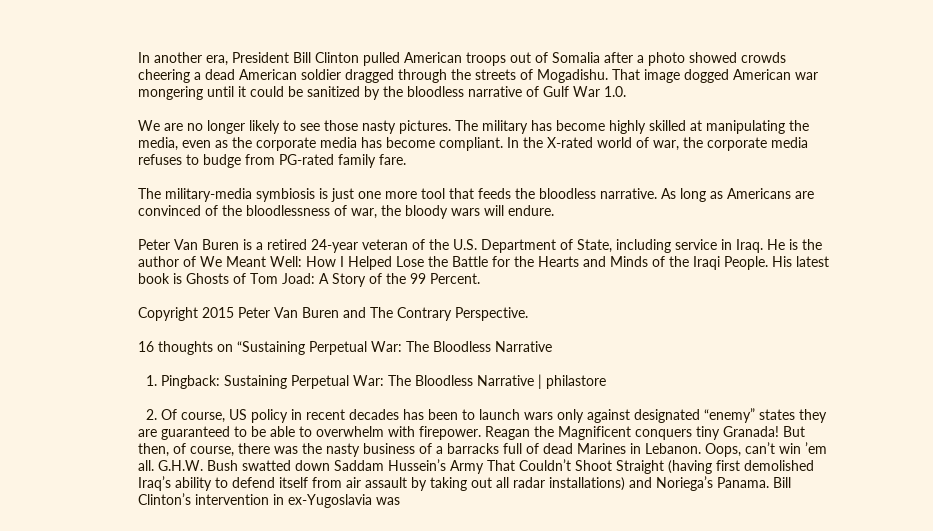In another era, President Bill Clinton pulled American troops out of Somalia after a photo showed crowds cheering a dead American soldier dragged through the streets of Mogadishu. That image dogged American war mongering until it could be sanitized by the bloodless narrative of Gulf War 1.0.

We are no longer likely to see those nasty pictures. The military has become highly skilled at manipulating the media, even as the corporate media has become compliant. In the X-rated world of war, the corporate media refuses to budge from PG-rated family fare.

The military-media symbiosis is just one more tool that feeds the bloodless narrative. As long as Americans are convinced of the bloodlessness of war, the bloody wars will endure.

Peter Van Buren is a retired 24-year veteran of the U.S. Department of State, including service in Iraq. He is the author of We Meant Well: How I Helped Lose the Battle for the Hearts and Minds of the Iraqi People. His latest book is Ghosts of Tom Joad: A Story of the 99 Percent.

Copyright 2015 Peter Van Buren and The Contrary Perspective.

16 thoughts on “Sustaining Perpetual War: The Bloodless Narrative

  1. Pingback: Sustaining Perpetual War: The Bloodless Narrative | philastore

  2. Of course, US policy in recent decades has been to launch wars only against designated “enemy” states they are guaranteed to be able to overwhelm with firepower. Reagan the Magnificent conquers tiny Granada! But then, of course, there was the nasty business of a barracks full of dead Marines in Lebanon. Oops, can’t win ’em all. G.H.W. Bush swatted down Saddam Hussein’s Army That Couldn’t Shoot Straight (having first demolished Iraq’s ability to defend itself from air assault by taking out all radar installations) and Noriega’s Panama. Bill Clinton’s intervention in ex-Yugoslavia was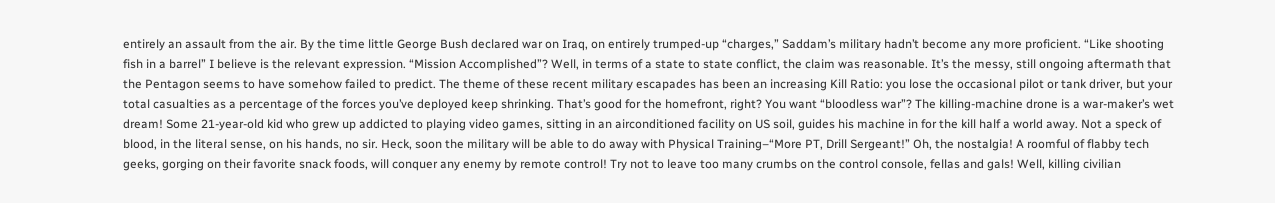entirely an assault from the air. By the time little George Bush declared war on Iraq, on entirely trumped-up “charges,” Saddam’s military hadn’t become any more proficient. “Like shooting fish in a barrel” I believe is the relevant expression. “Mission Accomplished”? Well, in terms of a state to state conflict, the claim was reasonable. It’s the messy, still ongoing aftermath that the Pentagon seems to have somehow failed to predict. The theme of these recent military escapades has been an increasing Kill Ratio: you lose the occasional pilot or tank driver, but your total casualties as a percentage of the forces you’ve deployed keep shrinking. That’s good for the homefront, right? You want “bloodless war”? The killing-machine drone is a war-maker’s wet dream! Some 21-year-old kid who grew up addicted to playing video games, sitting in an airconditioned facility on US soil, guides his machine in for the kill half a world away. Not a speck of blood, in the literal sense, on his hands, no sir. Heck, soon the military will be able to do away with Physical Training–“More PT, Drill Sergeant!” Oh, the nostalgia! A roomful of flabby tech geeks, gorging on their favorite snack foods, will conquer any enemy by remote control! Try not to leave too many crumbs on the control console, fellas and gals! Well, killing civilian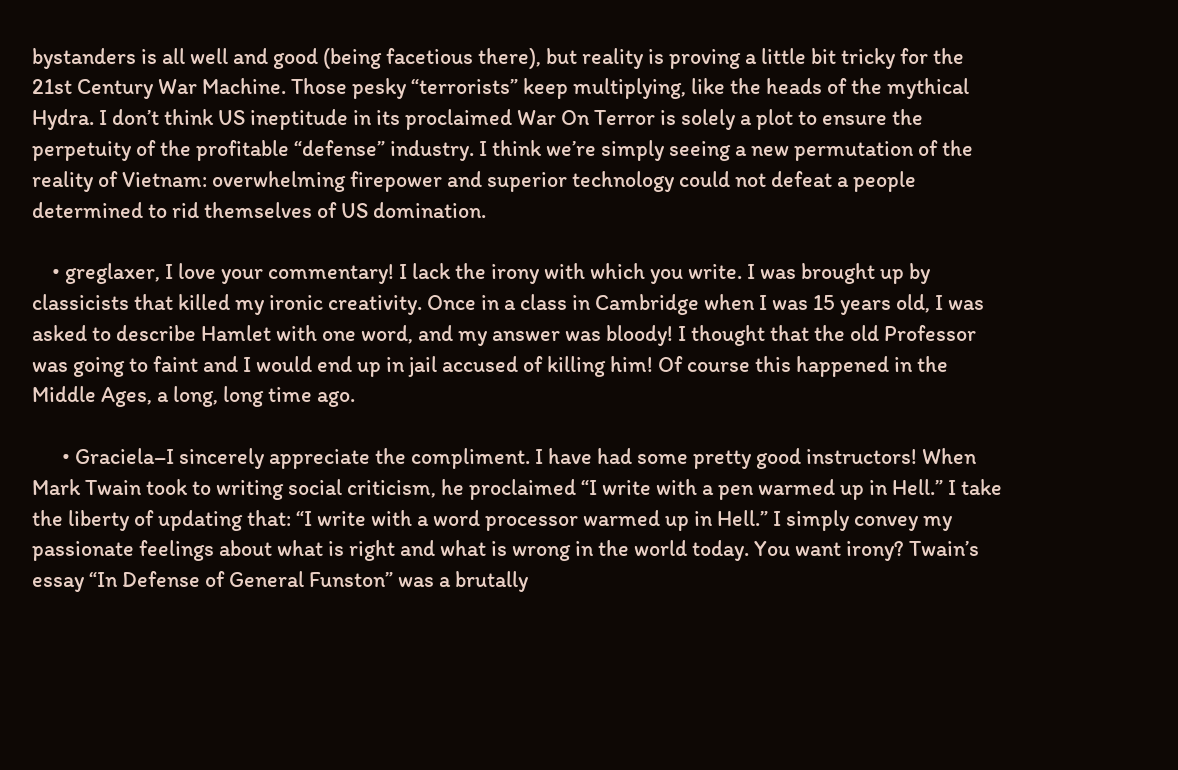bystanders is all well and good (being facetious there), but reality is proving a little bit tricky for the 21st Century War Machine. Those pesky “terrorists” keep multiplying, like the heads of the mythical Hydra. I don’t think US ineptitude in its proclaimed War On Terror is solely a plot to ensure the perpetuity of the profitable “defense” industry. I think we’re simply seeing a new permutation of the reality of Vietnam: overwhelming firepower and superior technology could not defeat a people determined to rid themselves of US domination.

    • greglaxer, I love your commentary! I lack the irony with which you write. I was brought up by classicists that killed my ironic creativity. Once in a class in Cambridge when I was 15 years old, I was asked to describe Hamlet with one word, and my answer was bloody! I thought that the old Professor was going to faint and I would end up in jail accused of killing him! Of course this happened in the Middle Ages, a long, long time ago.

      • Graciela–I sincerely appreciate the compliment. I have had some pretty good instructors! When Mark Twain took to writing social criticism, he proclaimed “I write with a pen warmed up in Hell.” I take the liberty of updating that: “I write with a word processor warmed up in Hell.” I simply convey my passionate feelings about what is right and what is wrong in the world today. You want irony? Twain’s essay “In Defense of General Funston” was a brutally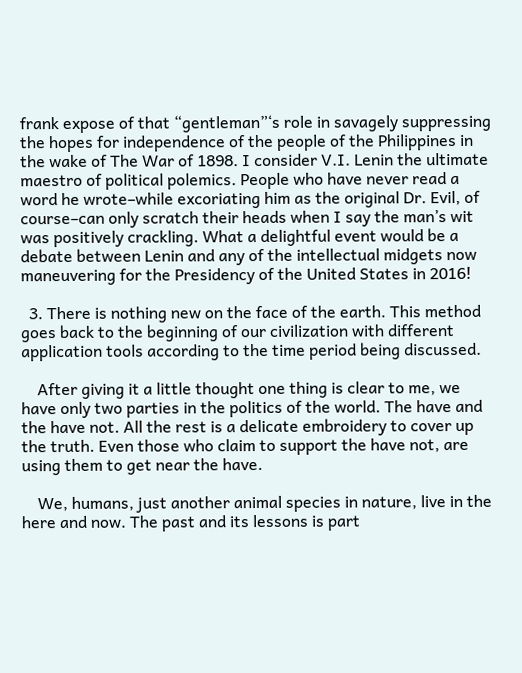frank expose of that “gentleman”‘s role in savagely suppressing the hopes for independence of the people of the Philippines in the wake of The War of 1898. I consider V.I. Lenin the ultimate maestro of political polemics. People who have never read a word he wrote–while excoriating him as the original Dr. Evil, of course–can only scratch their heads when I say the man’s wit was positively crackling. What a delightful event would be a debate between Lenin and any of the intellectual midgets now maneuvering for the Presidency of the United States in 2016!

  3. There is nothing new on the face of the earth. This method goes back to the beginning of our civilization with different application tools according to the time period being discussed.

    After giving it a little thought one thing is clear to me, we have only two parties in the politics of the world. The have and the have not. All the rest is a delicate embroidery to cover up the truth. Even those who claim to support the have not, are using them to get near the have.

    We, humans, just another animal species in nature, live in the here and now. The past and its lessons is part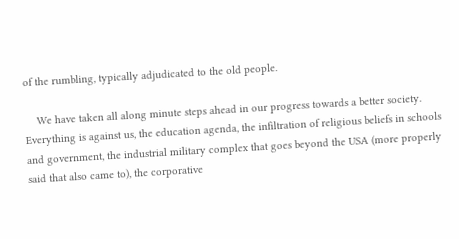of the rumbling, typically adjudicated to the old people.

    We have taken all along minute steps ahead in our progress towards a better society. Everything is against us, the education agenda, the infiltration of religious beliefs in schools and government, the industrial military complex that goes beyond the USA (more properly said that also came to), the corporative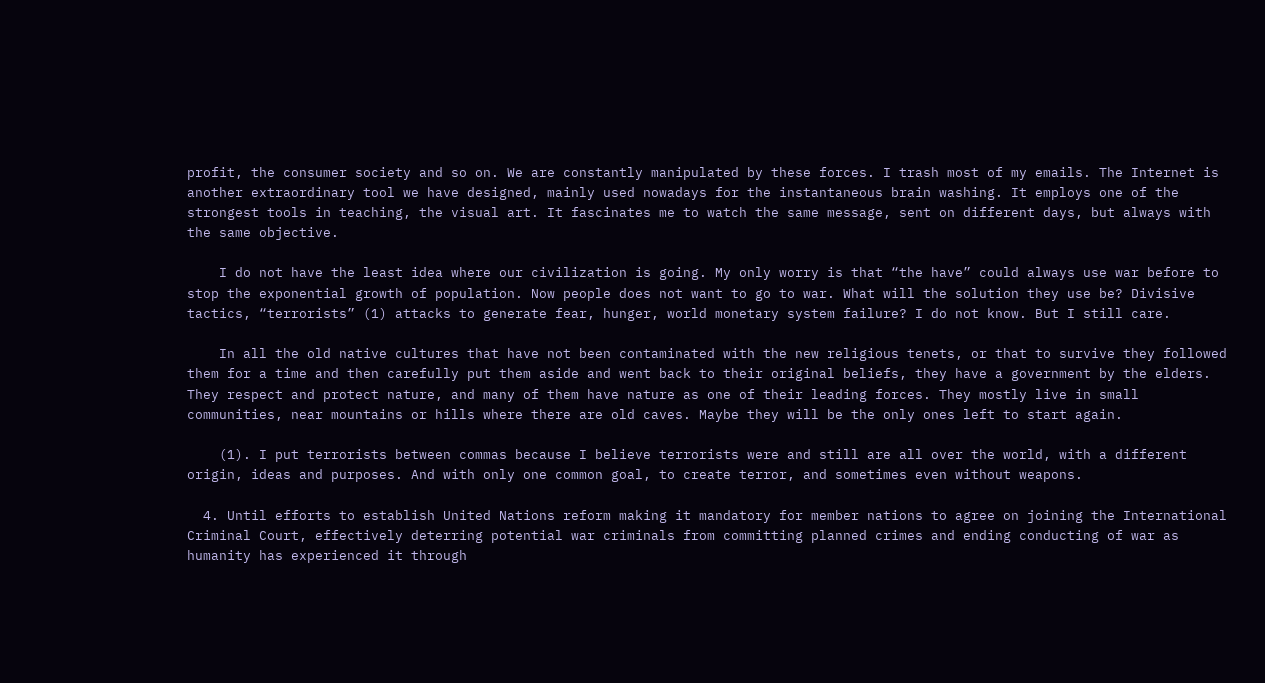profit, the consumer society and so on. We are constantly manipulated by these forces. I trash most of my emails. The Internet is another extraordinary tool we have designed, mainly used nowadays for the instantaneous brain washing. It employs one of the strongest tools in teaching, the visual art. It fascinates me to watch the same message, sent on different days, but always with the same objective.

    I do not have the least idea where our civilization is going. My only worry is that “the have” could always use war before to stop the exponential growth of population. Now people does not want to go to war. What will the solution they use be? Divisive tactics, “terrorists” (1) attacks to generate fear, hunger, world monetary system failure? I do not know. But I still care.

    In all the old native cultures that have not been contaminated with the new religious tenets, or that to survive they followed them for a time and then carefully put them aside and went back to their original beliefs, they have a government by the elders. They respect and protect nature, and many of them have nature as one of their leading forces. They mostly live in small communities, near mountains or hills where there are old caves. Maybe they will be the only ones left to start again.

    (1). I put terrorists between commas because I believe terrorists were and still are all over the world, with a different origin, ideas and purposes. And with only one common goal, to create terror, and sometimes even without weapons.

  4. Until efforts to establish United Nations reform making it mandatory for member nations to agree on joining the International Criminal Court, effectively deterring potential war criminals from committing planned crimes and ending conducting of war as humanity has experienced it through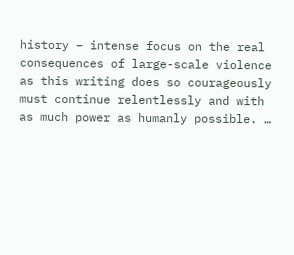history – intense focus on the real consequences of large-scale violence as this writing does so courageously must continue relentlessly and with as much power as humanly possible. …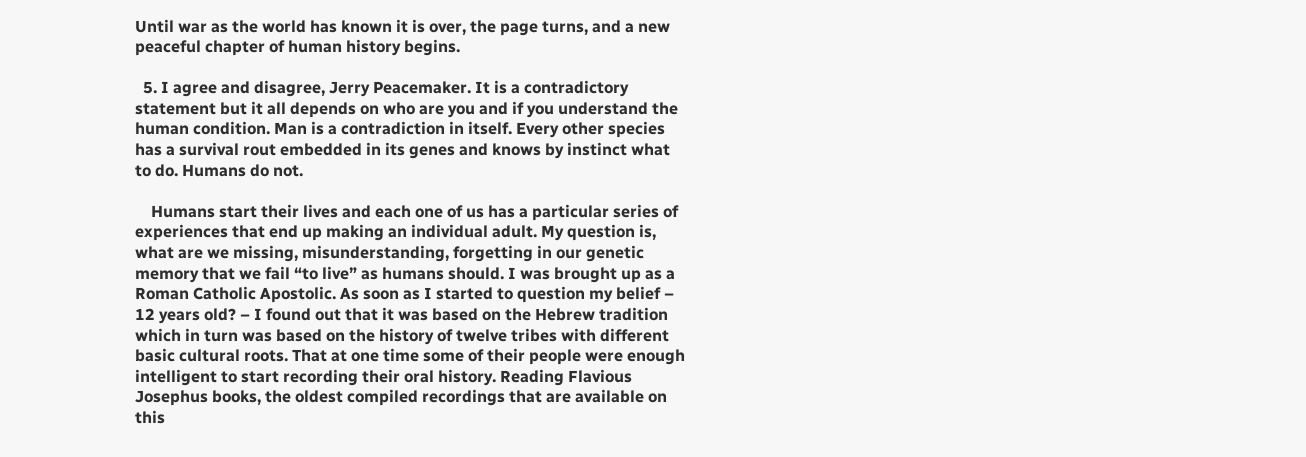Until war as the world has known it is over, the page turns, and a new peaceful chapter of human history begins.

  5. I agree and disagree, Jerry Peacemaker. It is a contradictory statement but it all depends on who are you and if you understand the human condition. Man is a contradiction in itself. Every other species has a survival rout embedded in its genes and knows by instinct what to do. Humans do not.

    Humans start their lives and each one of us has a particular series of experiences that end up making an individual adult. My question is, what are we missing, misunderstanding, forgetting in our genetic memory that we fail “to live” as humans should. I was brought up as a Roman Catholic Apostolic. As soon as I started to question my belief – 12 years old? – I found out that it was based on the Hebrew tradition which in turn was based on the history of twelve tribes with different basic cultural roots. That at one time some of their people were enough intelligent to start recording their oral history. Reading Flavious Josephus books, the oldest compiled recordings that are available on this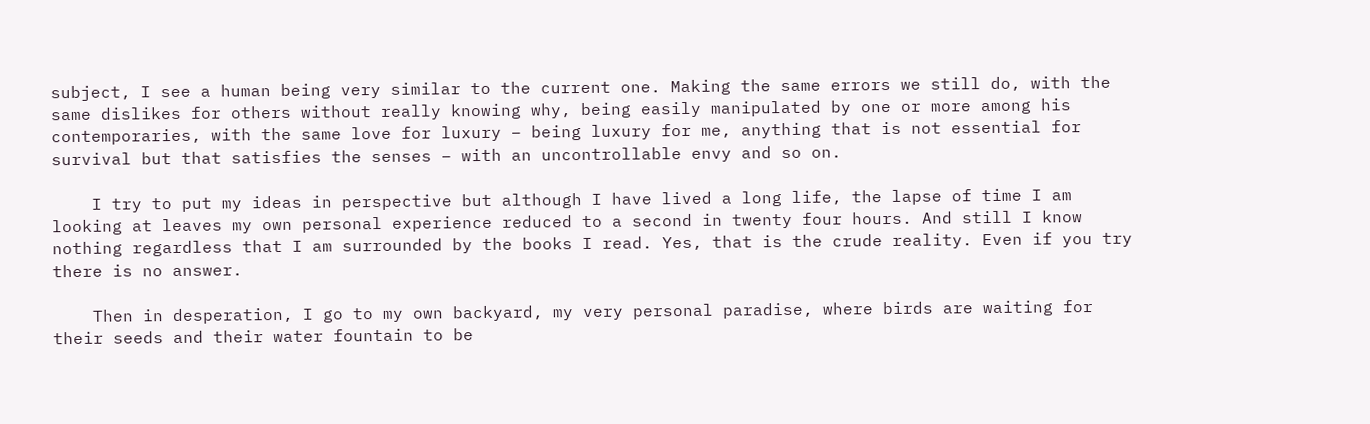subject, I see a human being very similar to the current one. Making the same errors we still do, with the same dislikes for others without really knowing why, being easily manipulated by one or more among his contemporaries, with the same love for luxury – being luxury for me, anything that is not essential for survival but that satisfies the senses – with an uncontrollable envy and so on.

    I try to put my ideas in perspective but although I have lived a long life, the lapse of time I am looking at leaves my own personal experience reduced to a second in twenty four hours. And still I know nothing regardless that I am surrounded by the books I read. Yes, that is the crude reality. Even if you try there is no answer.

    Then in desperation, I go to my own backyard, my very personal paradise, where birds are waiting for their seeds and their water fountain to be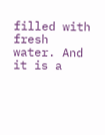filled with fresh water. And it is a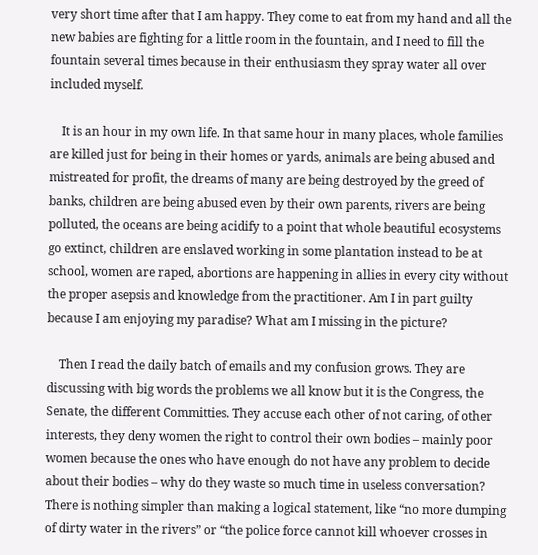very short time after that I am happy. They come to eat from my hand and all the new babies are fighting for a little room in the fountain, and I need to fill the fountain several times because in their enthusiasm they spray water all over included myself.

    It is an hour in my own life. In that same hour in many places, whole families are killed just for being in their homes or yards, animals are being abused and mistreated for profit, the dreams of many are being destroyed by the greed of banks, children are being abused even by their own parents, rivers are being polluted, the oceans are being acidify to a point that whole beautiful ecosystems go extinct, children are enslaved working in some plantation instead to be at school, women are raped, abortions are happening in allies in every city without the proper asepsis and knowledge from the practitioner. Am I in part guilty because I am enjoying my paradise? What am I missing in the picture?

    Then I read the daily batch of emails and my confusion grows. They are discussing with big words the problems we all know but it is the Congress, the Senate, the different Committies. They accuse each other of not caring, of other interests, they deny women the right to control their own bodies – mainly poor women because the ones who have enough do not have any problem to decide about their bodies – why do they waste so much time in useless conversation? There is nothing simpler than making a logical statement, like “no more dumping of dirty water in the rivers” or “the police force cannot kill whoever crosses in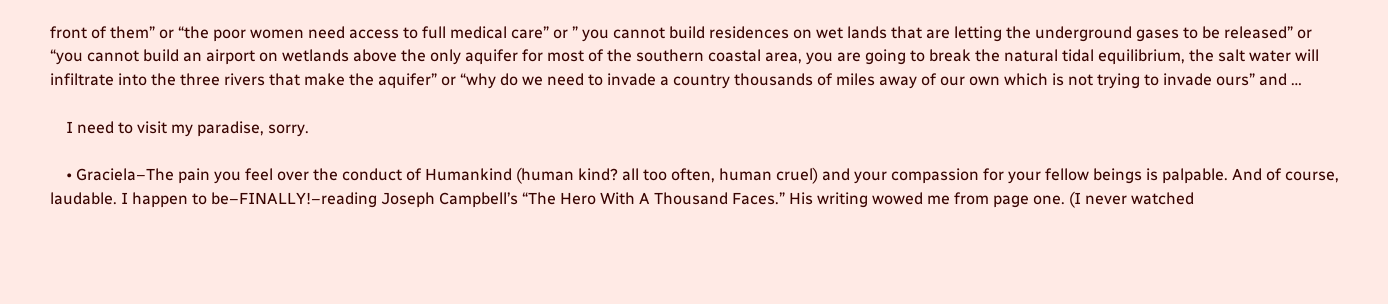front of them” or “the poor women need access to full medical care” or ” you cannot build residences on wet lands that are letting the underground gases to be released” or “you cannot build an airport on wetlands above the only aquifer for most of the southern coastal area, you are going to break the natural tidal equilibrium, the salt water will infiltrate into the three rivers that make the aquifer” or “why do we need to invade a country thousands of miles away of our own which is not trying to invade ours” and …

    I need to visit my paradise, sorry.

    • Graciela–The pain you feel over the conduct of Humankind (human kind? all too often, human cruel) and your compassion for your fellow beings is palpable. And of course, laudable. I happen to be–FINALLY!–reading Joseph Campbell’s “The Hero With A Thousand Faces.” His writing wowed me from page one. (I never watched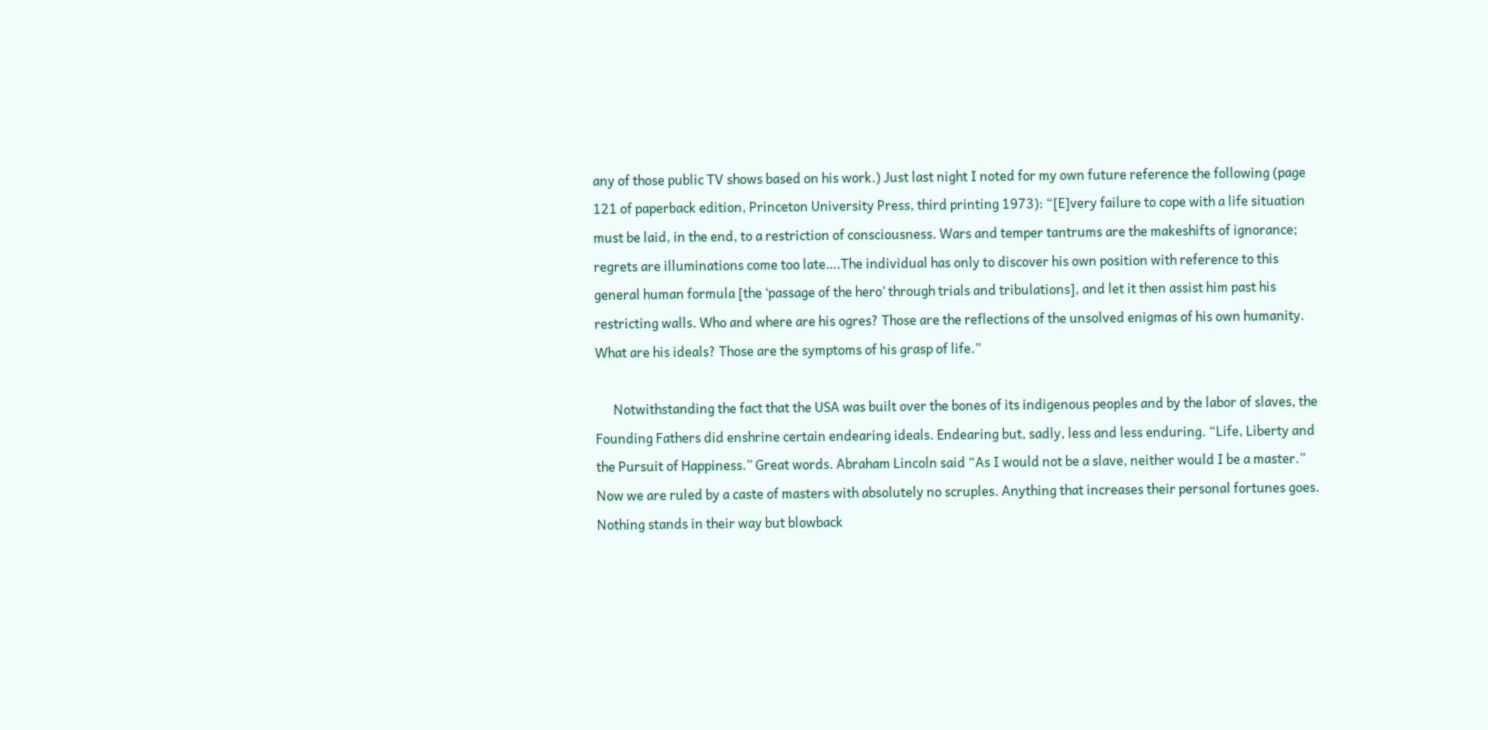any of those public TV shows based on his work.) Just last night I noted for my own future reference the following (page 121 of paperback edition, Princeton University Press, third printing 1973): “[E]very failure to cope with a life situation must be laid, in the end, to a restriction of consciousness. Wars and temper tantrums are the makeshifts of ignorance; regrets are illuminations come too late….The individual has only to discover his own position with reference to this general human formula [the ‘passage of the hero’ through trials and tribulations], and let it then assist him past his restricting walls. Who and where are his ogres? Those are the reflections of the unsolved enigmas of his own humanity. What are his ideals? Those are the symptoms of his grasp of life.”

      Notwithstanding the fact that the USA was built over the bones of its indigenous peoples and by the labor of slaves, the Founding Fathers did enshrine certain endearing ideals. Endearing but, sadly, less and less enduring. “Life, Liberty and the Pursuit of Happiness.” Great words. Abraham Lincoln said “As I would not be a slave, neither would I be a master.” Now we are ruled by a caste of masters with absolutely no scruples. Anything that increases their personal fortunes goes. Nothing stands in their way but blowback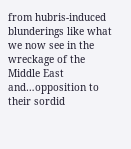from hubris-induced blunderings like what we now see in the wreckage of the Middle East and…opposition to their sordid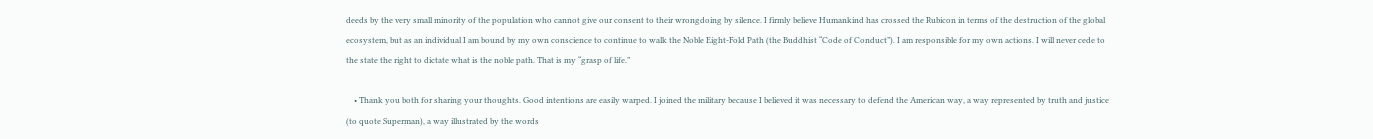deeds by the very small minority of the population who cannot give our consent to their wrongdoing by silence. I firmly believe Humankind has crossed the Rubicon in terms of the destruction of the global ecosystem, but as an individual I am bound by my own conscience to continue to walk the Noble Eight-Fold Path (the Buddhist “Code of Conduct”). I am responsible for my own actions. I will never cede to the state the right to dictate what is the noble path. That is my “grasp of life.”

    • Thank you both for sharing your thoughts. Good intentions are easily warped. I joined the military because I believed it was necessary to defend the American way, a way represented by truth and justice (to quote Superman), a way illustrated by the words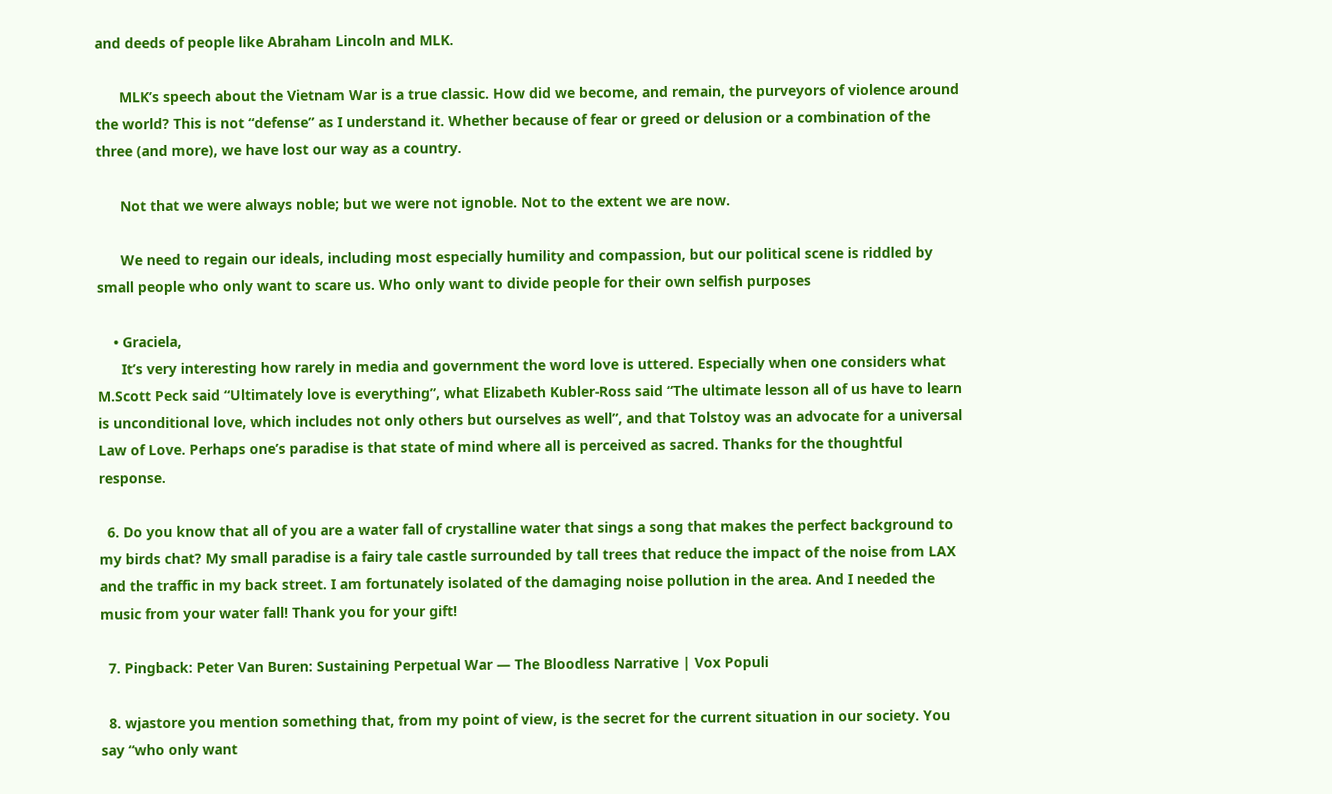and deeds of people like Abraham Lincoln and MLK.

      MLK’s speech about the Vietnam War is a true classic. How did we become, and remain, the purveyors of violence around the world? This is not “defense” as I understand it. Whether because of fear or greed or delusion or a combination of the three (and more), we have lost our way as a country.

      Not that we were always noble; but we were not ignoble. Not to the extent we are now.

      We need to regain our ideals, including most especially humility and compassion, but our political scene is riddled by small people who only want to scare us. Who only want to divide people for their own selfish purposes

    • Graciela,
      It’s very interesting how rarely in media and government the word love is uttered. Especially when one considers what M.Scott Peck said “Ultimately love is everything”, what Elizabeth Kubler-Ross said “The ultimate lesson all of us have to learn is unconditional love, which includes not only others but ourselves as well”, and that Tolstoy was an advocate for a universal Law of Love. Perhaps one’s paradise is that state of mind where all is perceived as sacred. Thanks for the thoughtful response.

  6. Do you know that all of you are a water fall of crystalline water that sings a song that makes the perfect background to my birds chat? My small paradise is a fairy tale castle surrounded by tall trees that reduce the impact of the noise from LAX and the traffic in my back street. I am fortunately isolated of the damaging noise pollution in the area. And I needed the music from your water fall! Thank you for your gift!

  7. Pingback: Peter Van Buren: Sustaining Perpetual War — The Bloodless Narrative | Vox Populi

  8. wjastore you mention something that, from my point of view, is the secret for the current situation in our society. You say “who only want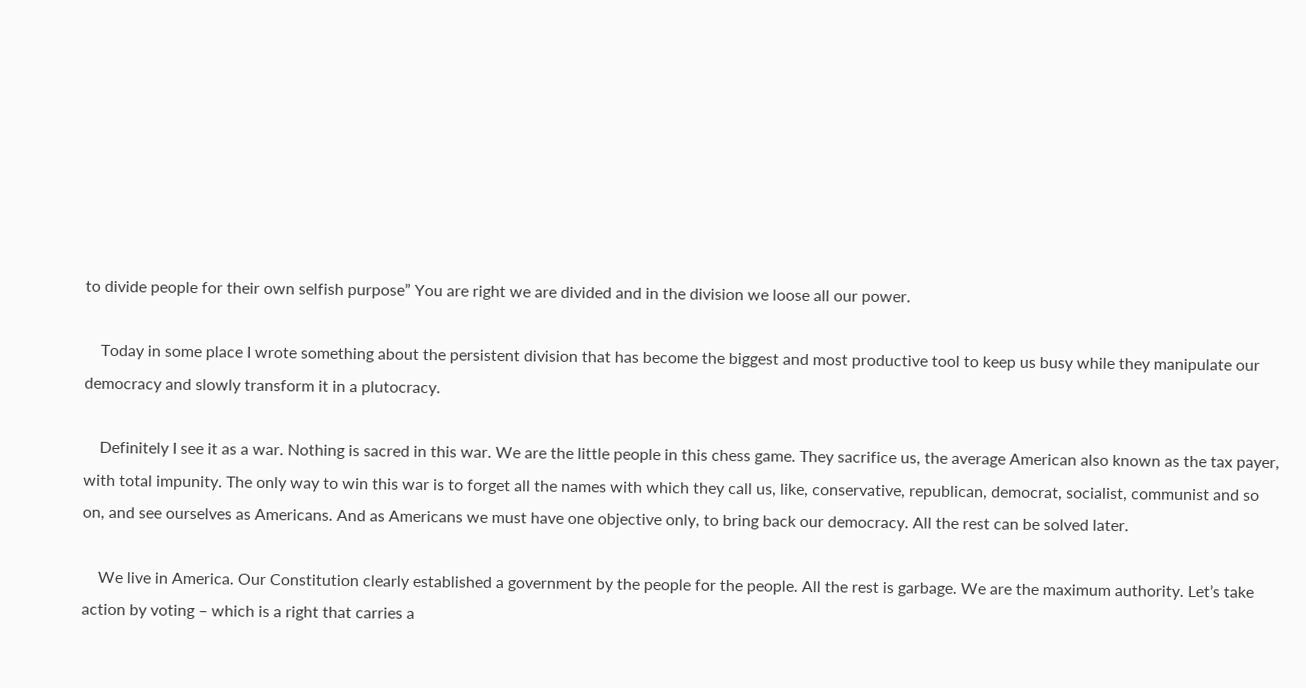to divide people for their own selfish purpose” You are right we are divided and in the division we loose all our power.

    Today in some place I wrote something about the persistent division that has become the biggest and most productive tool to keep us busy while they manipulate our democracy and slowly transform it in a plutocracy.

    Definitely I see it as a war. Nothing is sacred in this war. We are the little people in this chess game. They sacrifice us, the average American also known as the tax payer, with total impunity. The only way to win this war is to forget all the names with which they call us, like, conservative, republican, democrat, socialist, communist and so on, and see ourselves as Americans. And as Americans we must have one objective only, to bring back our democracy. All the rest can be solved later.

    We live in America. Our Constitution clearly established a government by the people for the people. All the rest is garbage. We are the maximum authority. Let’s take action by voting – which is a right that carries a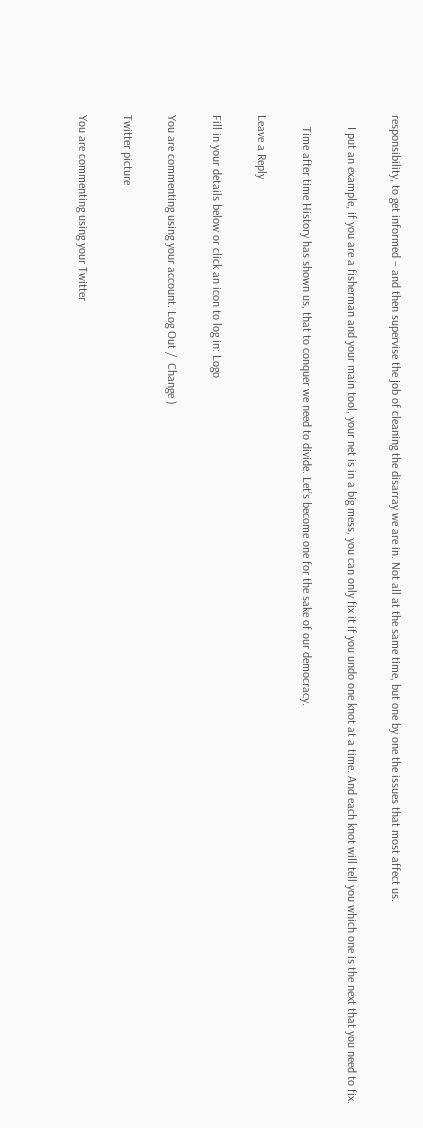responsibility, to get informed – and then supervise the job of cleaning the disarray we are in. Not all at the same time, but one by one the issues that most affect us.

    I put an example, if you are a fisherman and your main tool, your net is in a big mess, you can only fix it if you undo one knot at a time. And each knot will tell you which one is the next that you need to fix.

    Time after time History has shown us, that to conquer we need to divide. Let’s become one for the sake of our democracy.

Leave a Reply

Fill in your details below or click an icon to log in: Logo

You are commenting using your account. Log Out /  Change )

Twitter picture

You are commenting using your Twitter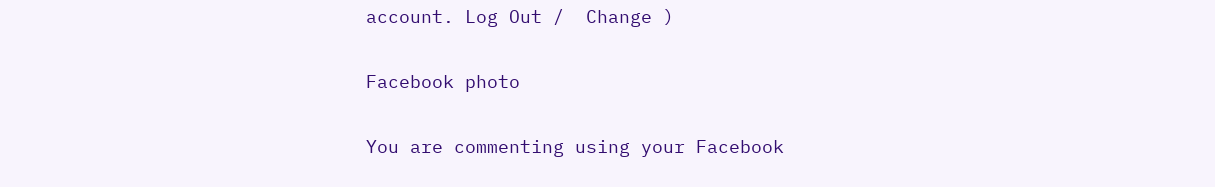account. Log Out /  Change )

Facebook photo

You are commenting using your Facebook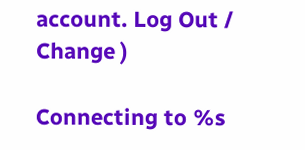account. Log Out /  Change )

Connecting to %s